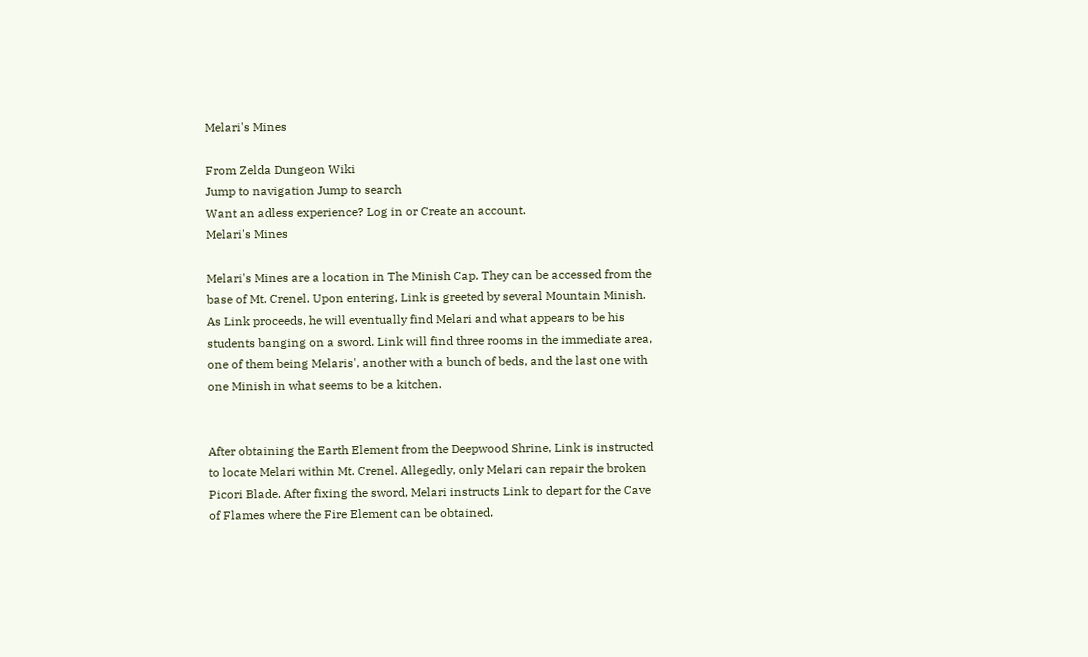Melari's Mines

From Zelda Dungeon Wiki
Jump to navigation Jump to search
Want an adless experience? Log in or Create an account.
Melari's Mines

Melari's Mines are a location in The Minish Cap. They can be accessed from the base of Mt. Crenel. Upon entering, Link is greeted by several Mountain Minish. As Link proceeds, he will eventually find Melari and what appears to be his students banging on a sword. Link will find three rooms in the immediate area, one of them being Melaris', another with a bunch of beds, and the last one with one Minish in what seems to be a kitchen.


After obtaining the Earth Element from the Deepwood Shrine, Link is instructed to locate Melari within Mt. Crenel. Allegedly, only Melari can repair the broken Picori Blade. After fixing the sword, Melari instructs Link to depart for the Cave of Flames where the Fire Element can be obtained.